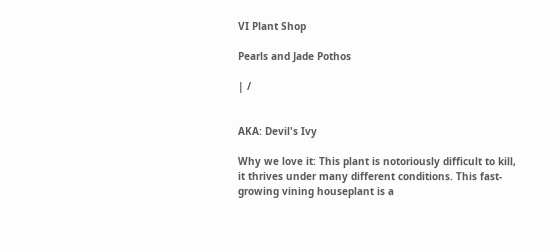VI Plant Shop

Pearls and Jade Pothos

| /


AKA: Devil's Ivy

Why we love it: This plant is notoriously difficult to kill, it thrives under many different conditions. This fast-growing vining houseplant is a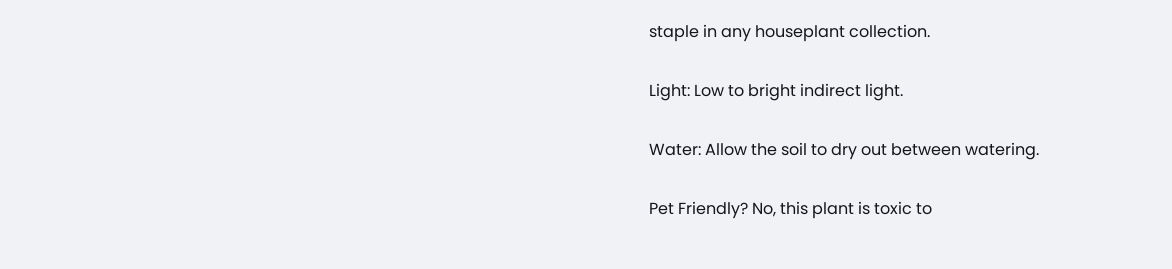staple in any houseplant collection.

Light: Low to bright indirect light.

Water: Allow the soil to dry out between watering.

Pet Friendly? No, this plant is toxic to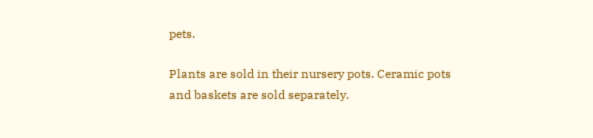pets.

Plants are sold in their nursery pots. Ceramic pots and baskets are sold separately.